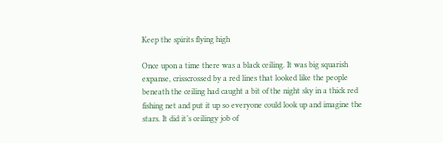Keep the spirits flying high

Once upon a time there was a black ceiling. It was big squarish expanse, crisscrossed by a red lines that looked like the people beneath the ceiling had caught a bit of the night sky in a thick red fishing net and put it up so everyone could look up and imagine the stars. It did it’s ceilingy job of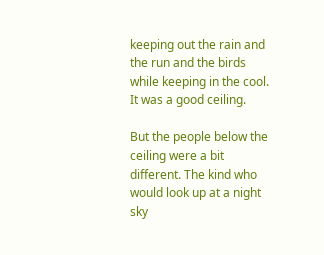keeping out the rain and the run and the birds while keeping in the cool. It was a good ceiling.

But the people below the ceiling were a bit different. The kind who would look up at a night sky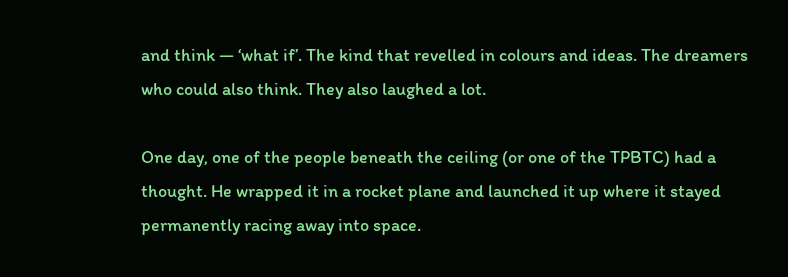and think — ‘what if’. The kind that revelled in colours and ideas. The dreamers who could also think. They also laughed a lot.

One day, one of the people beneath the ceiling (or one of the TPBTC) had a thought. He wrapped it in a rocket plane and launched it up where it stayed permanently racing away into space.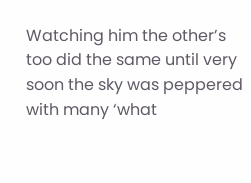Watching him the other’s too did the same until very soon the sky was peppered with many ‘what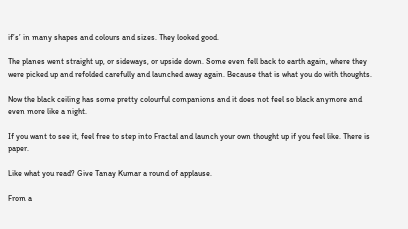if’s’ in many shapes and colours and sizes. They looked good.

The planes went straight up, or sideways, or upside down. Some even fell back to earth again, where they were picked up and refolded carefully and launched away again. Because that is what you do with thoughts.

Now the black ceiling has some pretty colourful companions and it does not feel so black anymore and even more like a night.

If you want to see it, feel free to step into Fractal and launch your own thought up if you feel like. There is paper.

Like what you read? Give Tanay Kumar a round of applause.

From a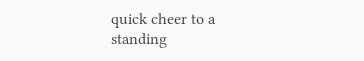quick cheer to a standing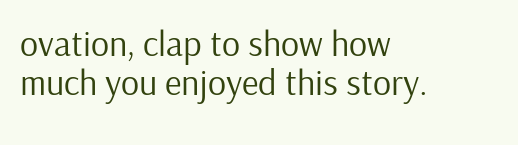ovation, clap to show how much you enjoyed this story.